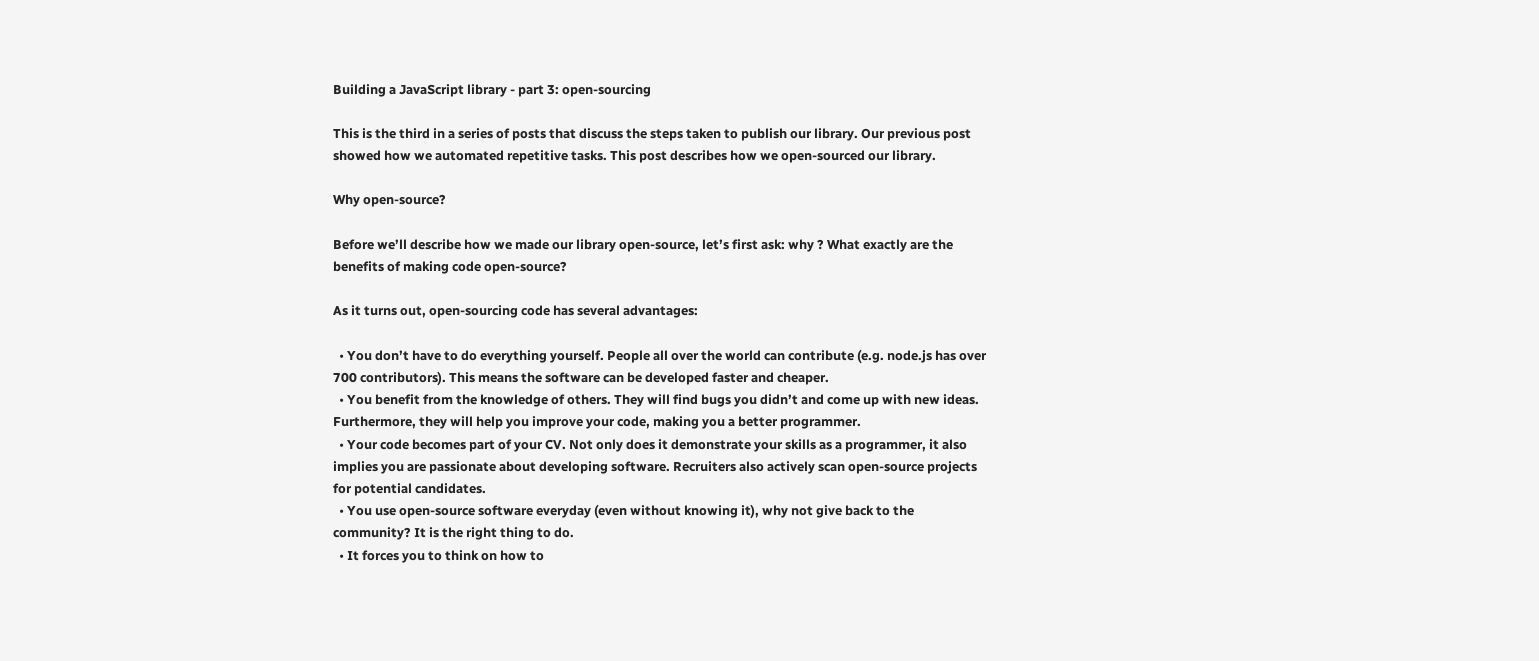Building a JavaScript library - part 3: open-sourcing

This is the third in a series of posts that discuss the steps taken to publish our library. Our previous post showed how we automated repetitive tasks. This post describes how we open-sourced our library.

Why open-source?

Before we’ll describe how we made our library open-source, let’s first ask: why ? What exactly are the benefits of making code open-source?

As it turns out, open-sourcing code has several advantages:

  • You don’t have to do everything yourself. People all over the world can contribute (e.g. node.js has over 700 contributors). This means the software can be developed faster and cheaper.
  • You benefit from the knowledge of others. They will find bugs you didn’t and come up with new ideas. Furthermore, they will help you improve your code, making you a better programmer.
  • Your code becomes part of your CV. Not only does it demonstrate your skills as a programmer, it also implies you are passionate about developing software. Recruiters also actively scan open-source projects for potential candidates.
  • You use open-source software everyday (even without knowing it), why not give back to the community? It is the right thing to do.
  • It forces you to think on how to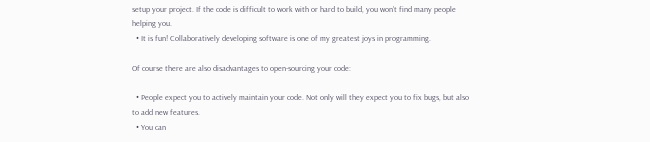setup your project. If the code is difficult to work with or hard to build, you won’t find many people helping you.
  • It is fun! Collaboratively developing software is one of my greatest joys in programming.

Of course there are also disadvantages to open-sourcing your code:

  • People expect you to actively maintain your code. Not only will they expect you to fix bugs, but also to add new features.
  • You can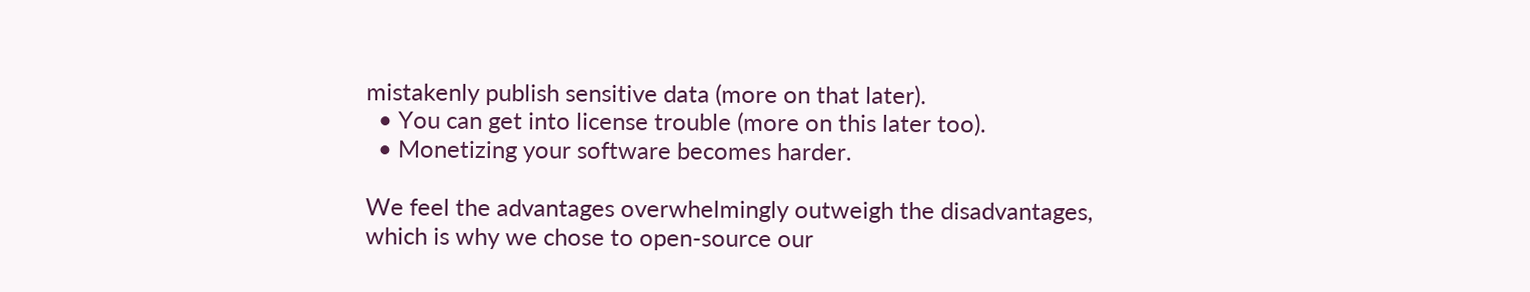mistakenly publish sensitive data (more on that later).
  • You can get into license trouble (more on this later too).
  • Monetizing your software becomes harder.

We feel the advantages overwhelmingly outweigh the disadvantages, which is why we chose to open-source our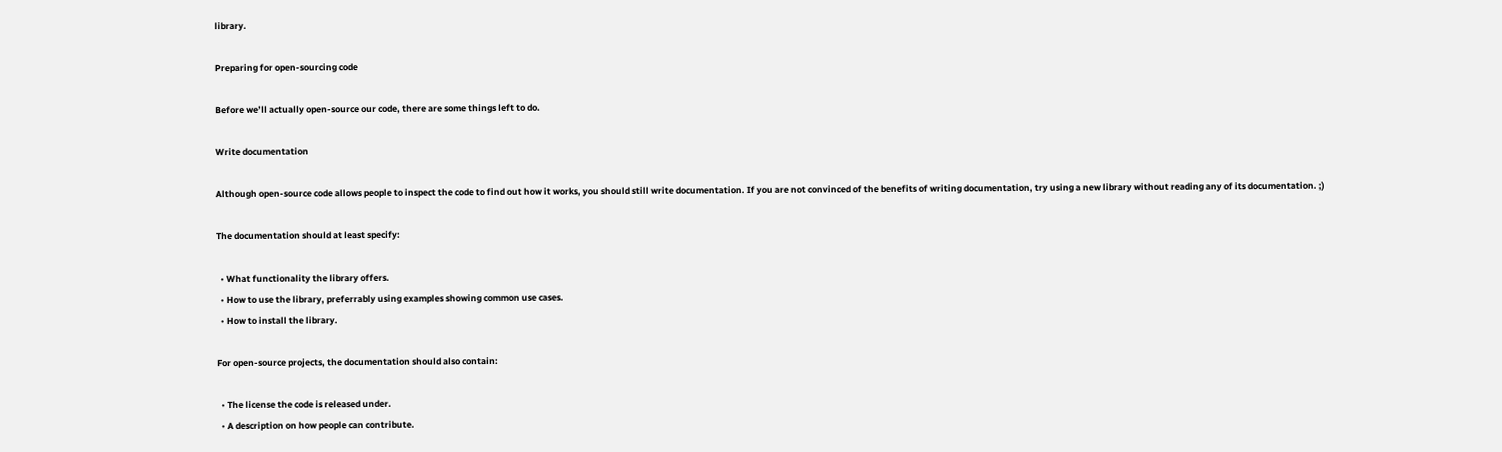library.

Preparing for open-sourcing code

Before we’ll actually open-source our code, there are some things left to do.

Write documentation

Although open-source code allows people to inspect the code to find out how it works, you should still write documentation. If you are not convinced of the benefits of writing documentation, try using a new library without reading any of its documentation. ;)

The documentation should at least specify:

  • What functionality the library offers.
  • How to use the library, preferrably using examples showing common use cases.
  • How to install the library.

For open-source projects, the documentation should also contain:

  • The license the code is released under.
  • A description on how people can contribute.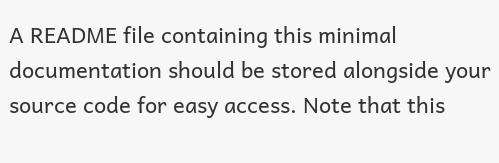A README file containing this minimal documentation should be stored alongside your source code for easy access. Note that this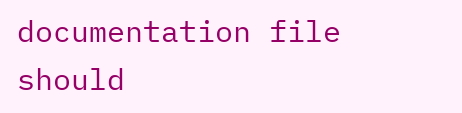documentation file should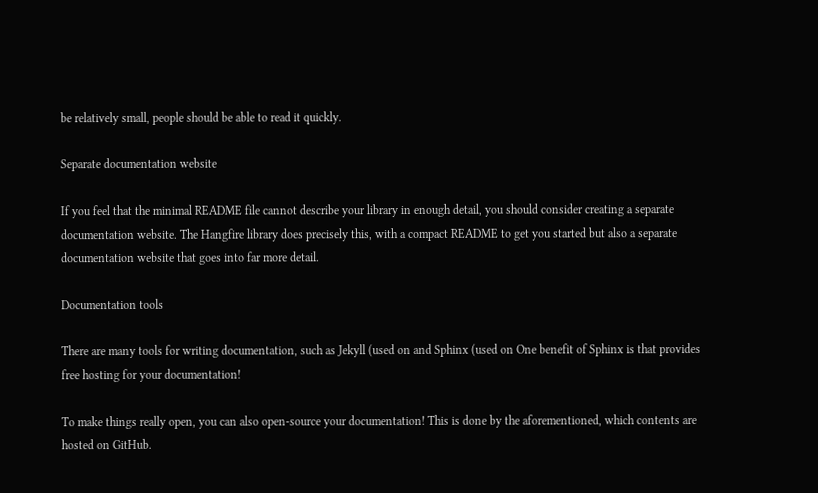be relatively small, people should be able to read it quickly.

Separate documentation website

If you feel that the minimal README file cannot describe your library in enough detail, you should consider creating a separate documentation website. The Hangfire library does precisely this, with a compact README to get you started but also a separate documentation website that goes into far more detail.

Documentation tools

There are many tools for writing documentation, such as Jekyll (used on and Sphinx (used on One benefit of Sphinx is that provides free hosting for your documentation!

To make things really open, you can also open-source your documentation! This is done by the aforementioned, which contents are hosted on GitHub.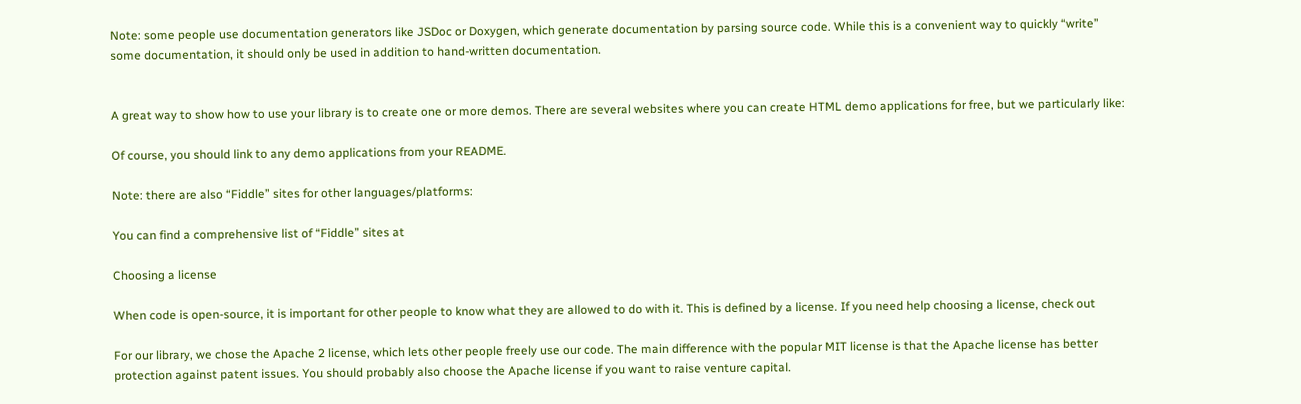Note: some people use documentation generators like JSDoc or Doxygen, which generate documentation by parsing source code. While this is a convenient way to quickly “write” some documentation, it should only be used in addition to hand-written documentation.


A great way to show how to use your library is to create one or more demos. There are several websites where you can create HTML demo applications for free, but we particularly like:

Of course, you should link to any demo applications from your README.

Note: there are also “Fiddle” sites for other languages/platforms:

You can find a comprehensive list of “Fiddle” sites at

Choosing a license

When code is open-source, it is important for other people to know what they are allowed to do with it. This is defined by a license. If you need help choosing a license, check out

For our library, we chose the Apache 2 license, which lets other people freely use our code. The main difference with the popular MIT license is that the Apache license has better protection against patent issues. You should probably also choose the Apache license if you want to raise venture capital.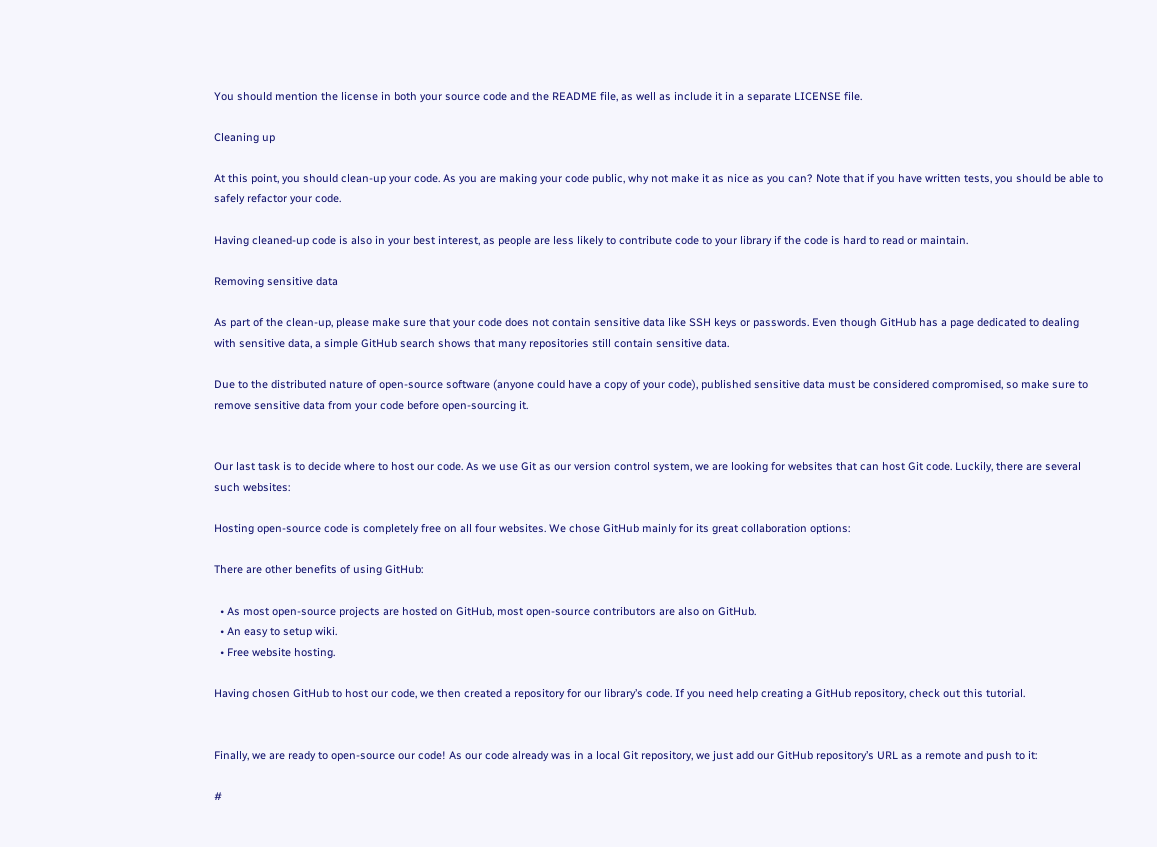You should mention the license in both your source code and the README file, as well as include it in a separate LICENSE file.

Cleaning up

At this point, you should clean-up your code. As you are making your code public, why not make it as nice as you can? Note that if you have written tests, you should be able to safely refactor your code.

Having cleaned-up code is also in your best interest, as people are less likely to contribute code to your library if the code is hard to read or maintain.

Removing sensitive data

As part of the clean-up, please make sure that your code does not contain sensitive data like SSH keys or passwords. Even though GitHub has a page dedicated to dealing with sensitive data, a simple GitHub search shows that many repositories still contain sensitive data.

Due to the distributed nature of open-source software (anyone could have a copy of your code), published sensitive data must be considered compromised, so make sure to remove sensitive data from your code before open-sourcing it.


Our last task is to decide where to host our code. As we use Git as our version control system, we are looking for websites that can host Git code. Luckily, there are several such websites:

Hosting open-source code is completely free on all four websites. We chose GitHub mainly for its great collaboration options:

There are other benefits of using GitHub:

  • As most open-source projects are hosted on GitHub, most open-source contributors are also on GitHub.
  • An easy to setup wiki.
  • Free website hosting.

Having chosen GitHub to host our code, we then created a repository for our library’s code. If you need help creating a GitHub repository, check out this tutorial.


Finally, we are ready to open-source our code! As our code already was in a local Git repository, we just add our GitHub repository’s URL as a remote and push to it:

#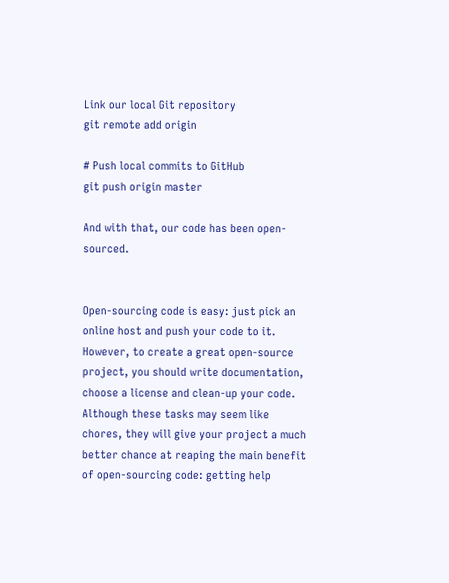Link our local Git repository
git remote add origin

# Push local commits to GitHub
git push origin master

And with that, our code has been open-sourced.


Open-sourcing code is easy: just pick an online host and push your code to it. However, to create a great open-source project, you should write documentation, choose a license and clean-up your code. Although these tasks may seem like chores, they will give your project a much better chance at reaping the main benefit of open-sourcing code: getting help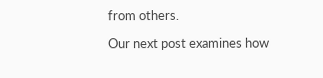from others.

Our next post examines how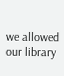we allowed our library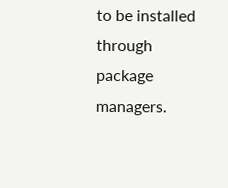to be installed through package managers.